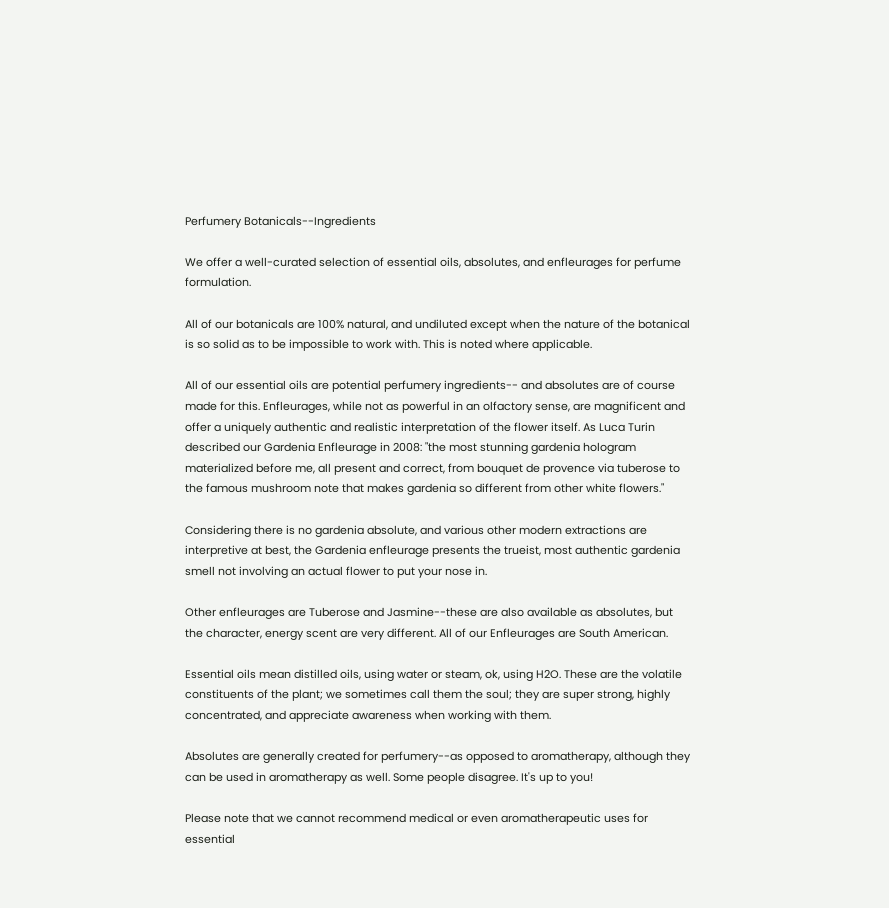Perfumery Botanicals--Ingredients

We offer a well-curated selection of essential oils, absolutes, and enfleurages for perfume formulation.

All of our botanicals are 100% natural, and undiluted except when the nature of the botanical is so solid as to be impossible to work with. This is noted where applicable.

All of our essential oils are potential perfumery ingredients-- and absolutes are of course made for this. Enfleurages, while not as powerful in an olfactory sense, are magnificent and offer a uniquely authentic and realistic interpretation of the flower itself. As Luca Turin described our Gardenia Enfleurage in 2008: "the most stunning gardenia hologram materialized before me, all present and correct, from bouquet de provence via tuberose to the famous mushroom note that makes gardenia so different from other white flowers."

Considering there is no gardenia absolute, and various other modern extractions are interpretive at best, the Gardenia enfleurage presents the trueist, most authentic gardenia smell not involving an actual flower to put your nose in.

Other enfleurages are Tuberose and Jasmine--these are also available as absolutes, but the character, energy scent are very different. All of our Enfleurages are South American.

Essential oils mean distilled oils, using water or steam, ok, using H2O. These are the volatile constituents of the plant; we sometimes call them the soul; they are super strong, highly concentrated, and appreciate awareness when working with them.

Absolutes are generally created for perfumery--as opposed to aromatherapy, although they can be used in aromatherapy as well. Some people disagree. It's up to you!

Please note that we cannot recommend medical or even aromatherapeutic uses for essential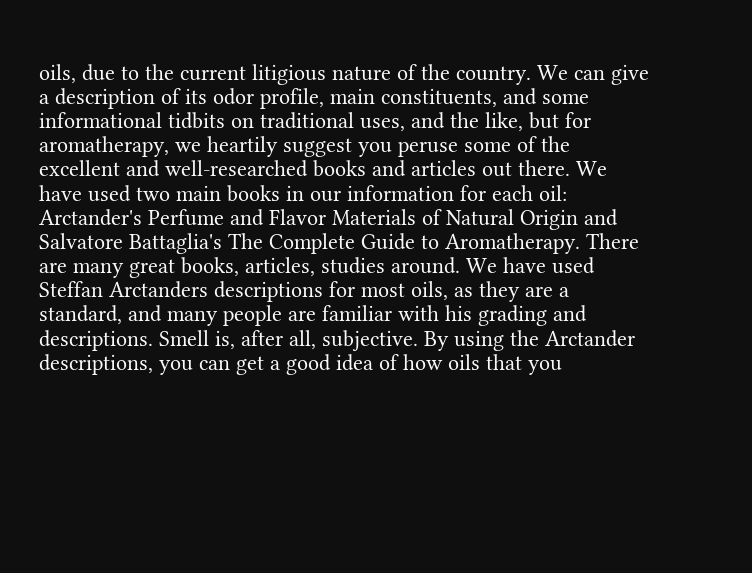oils, due to the current litigious nature of the country. We can give a description of its odor profile, main constituents, and some informational tidbits on traditional uses, and the like, but for aromatherapy, we heartily suggest you peruse some of the excellent and well-researched books and articles out there. We have used two main books in our information for each oil: Arctander's Perfume and Flavor Materials of Natural Origin and Salvatore Battaglia's The Complete Guide to Aromatherapy. There are many great books, articles, studies around. We have used Steffan Arctanders descriptions for most oils, as they are a standard, and many people are familiar with his grading and descriptions. Smell is, after all, subjective. By using the Arctander descriptions, you can get a good idea of how oils that you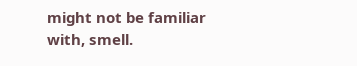might not be familiar with, smell.